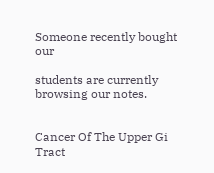Someone recently bought our

students are currently browsing our notes.


Cancer Of The Upper Gi Tract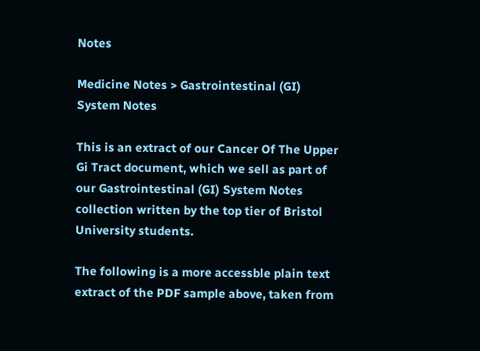Notes

Medicine Notes > Gastrointestinal (GI) System Notes

This is an extract of our Cancer Of The Upper Gi Tract document, which we sell as part of our Gastrointestinal (GI) System Notes collection written by the top tier of Bristol University students.

The following is a more accessble plain text extract of the PDF sample above, taken from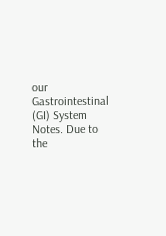our Gastrointestinal (GI) System Notes. Due to the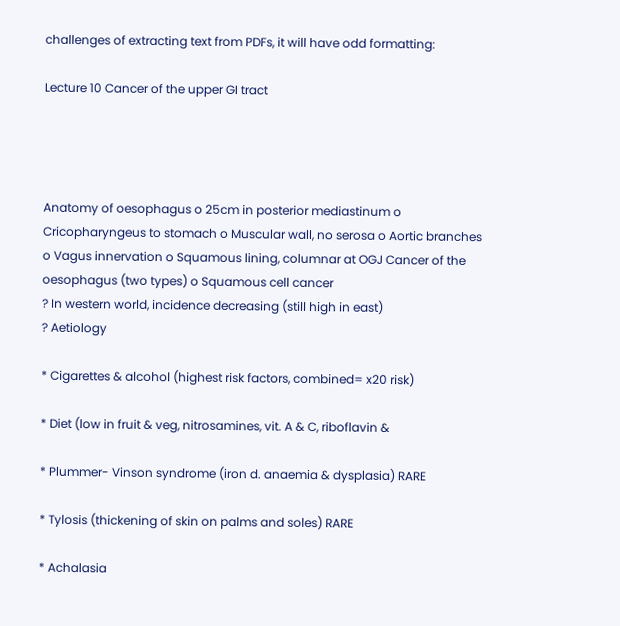challenges of extracting text from PDFs, it will have odd formatting:

Lecture 10 Cancer of the upper GI tract




Anatomy of oesophagus o 25cm in posterior mediastinum o Cricopharyngeus to stomach o Muscular wall, no serosa o Aortic branches o Vagus innervation o Squamous lining, columnar at OGJ Cancer of the oesophagus (two types) o Squamous cell cancer
? In western world, incidence decreasing (still high in east)
? Aetiology

* Cigarettes & alcohol (highest risk factors, combined= x20 risk)

* Diet (low in fruit & veg, nitrosamines, vit. A & C, riboflavin &

* Plummer- Vinson syndrome (iron d. anaemia & dysplasia) RARE

* Tylosis (thickening of skin on palms and soles) RARE

* Achalasia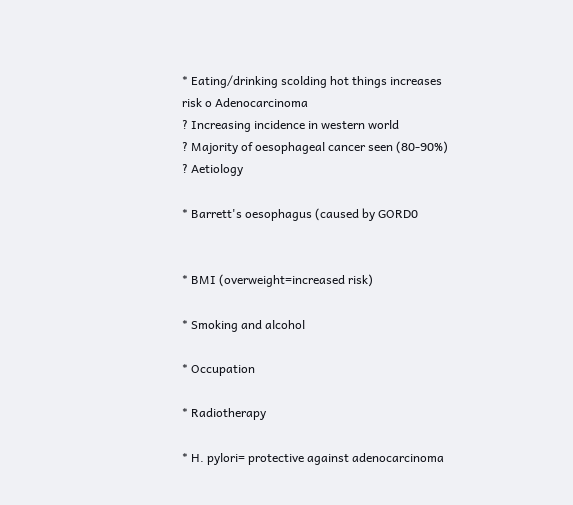* Eating/drinking scolding hot things increases risk o Adenocarcinoma
? Increasing incidence in western world
? Majority of oesophageal cancer seen (80-90%)
? Aetiology

* Barrett's oesophagus (caused by GORD0


* BMI (overweight=increased risk)

* Smoking and alcohol

* Occupation

* Radiotherapy

* H. pylori= protective against adenocarcinoma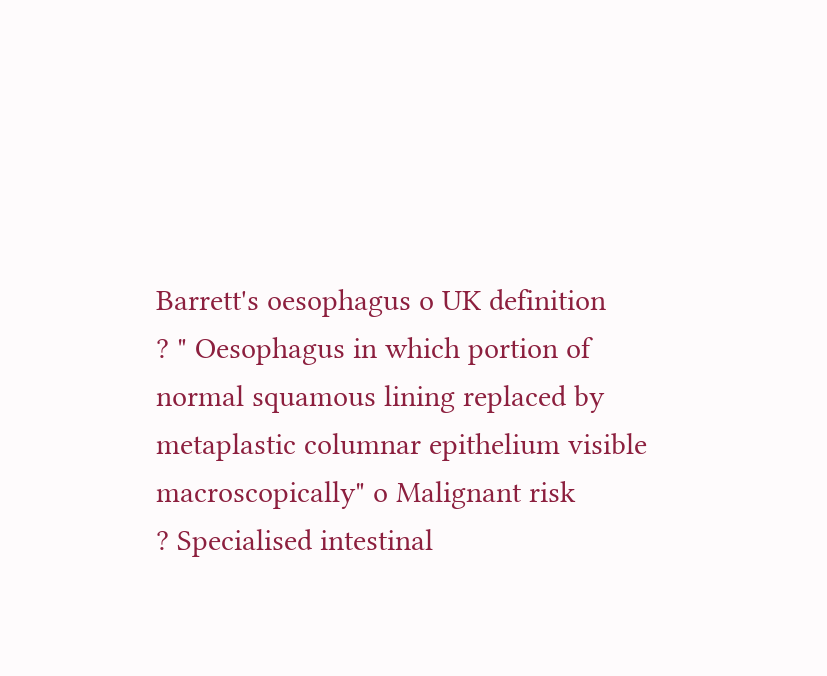Barrett's oesophagus o UK definition
? " Oesophagus in which portion of normal squamous lining replaced by metaplastic columnar epithelium visible macroscopically" o Malignant risk
? Specialised intestinal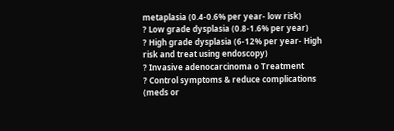metaplasia (0.4-0.6% per year- low risk)
? Low grade dysplasia (0.8-1.6% per year)
? High grade dysplasia (6-12% per year- High risk and treat using endoscopy)
? Invasive adenocarcinoma o Treatment
? Control symptoms & reduce complications (meds or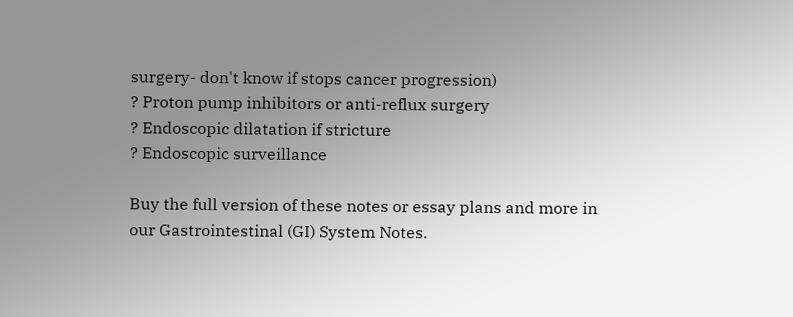surgery- don't know if stops cancer progression)
? Proton pump inhibitors or anti-reflux surgery
? Endoscopic dilatation if stricture
? Endoscopic surveillance

Buy the full version of these notes or essay plans and more in our Gastrointestinal (GI) System Notes.